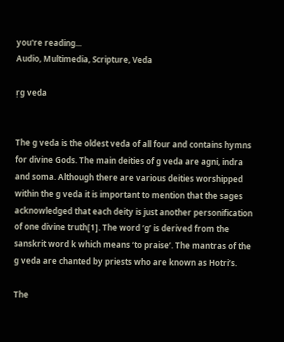you're reading...
Audio, Multimedia, Scripture, Veda

ṛg veda


The g veda is the oldest veda of all four and contains hymns for divine Gods. The main deities of g veda are agni, indra and soma. Although there are various deities worshipped within the g veda it is important to mention that the sages acknowledged that each deity is just another personification of one divine truth[1]. The word ‘g’ is derived from the sanskrit word k which means ‘to praise’. The mantras of the g veda are chanted by priests who are known as Hotri’s.

The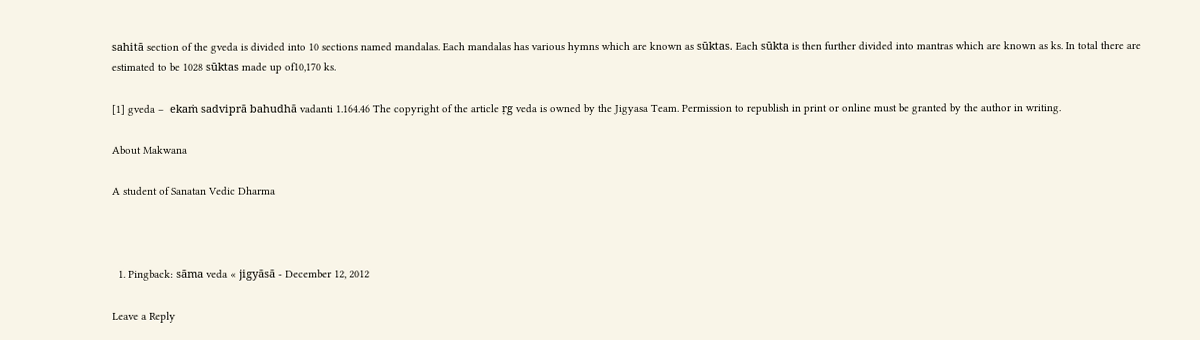sahitā section of the gveda is divided into 10 sections named mandalas. Each mandalas has various hymns which are known as sūktas. Each sūkta is then further divided into mantras which are known as ks. In total there are estimated to be 1028 sūktas made up of10,170 ks.

[1] gveda –  ekaṁ sadviprā bahudhā vadanti 1.164.46 The copyright of the article ṛg veda is owned by the Jigyasa Team. Permission to republish in print or online must be granted by the author in writing.

About Makwana

A student of Sanatan Vedic Dharma



  1. Pingback: sāma veda « jigyāsā - December 12, 2012

Leave a Reply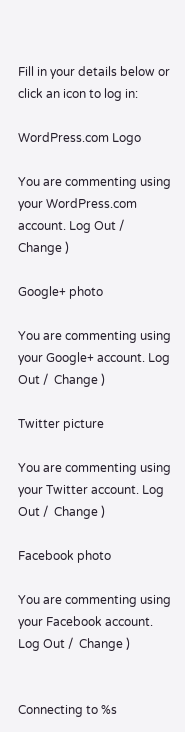Fill in your details below or click an icon to log in:

WordPress.com Logo

You are commenting using your WordPress.com account. Log Out /  Change )

Google+ photo

You are commenting using your Google+ account. Log Out /  Change )

Twitter picture

You are commenting using your Twitter account. Log Out /  Change )

Facebook photo

You are commenting using your Facebook account. Log Out /  Change )


Connecting to %s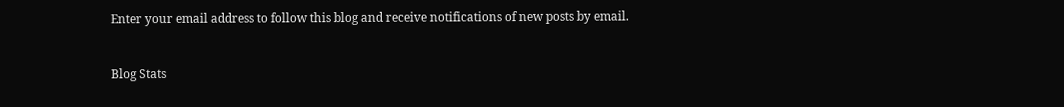Enter your email address to follow this blog and receive notifications of new posts by email.


Blog Stats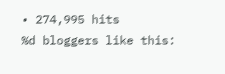• 274,995 hits
%d bloggers like this: